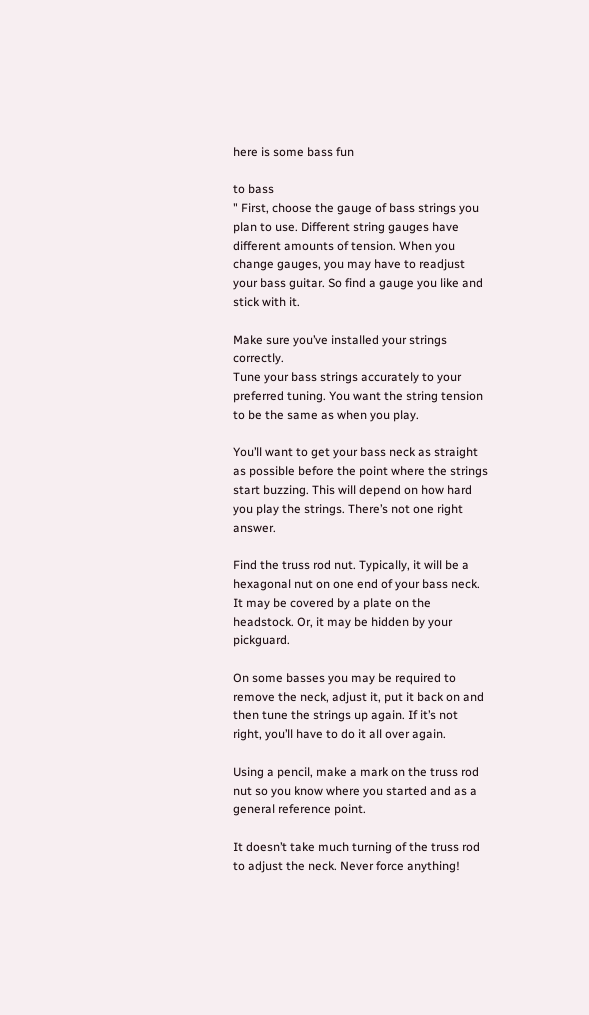here is some bass fun

to bass
" First, choose the gauge of bass strings you plan to use. Different string gauges have different amounts of tension. When you change gauges, you may have to readjust your bass guitar. So find a gauge you like and stick with it.

Make sure you’ve installed your strings correctly.
Tune your bass strings accurately to your preferred tuning. You want the string tension to be the same as when you play.

You’ll want to get your bass neck as straight as possible before the point where the strings start buzzing. This will depend on how hard you play the strings. There’s not one right answer.

Find the truss rod nut. Typically, it will be a hexagonal nut on one end of your bass neck. It may be covered by a plate on the headstock. Or, it may be hidden by your pickguard.

On some basses you may be required to remove the neck, adjust it, put it back on and then tune the strings up again. If it’s not right, you’ll have to do it all over again.

Using a pencil, make a mark on the truss rod nut so you know where you started and as a general reference point.

It doesn’t take much turning of the truss rod to adjust the neck. Never force anything!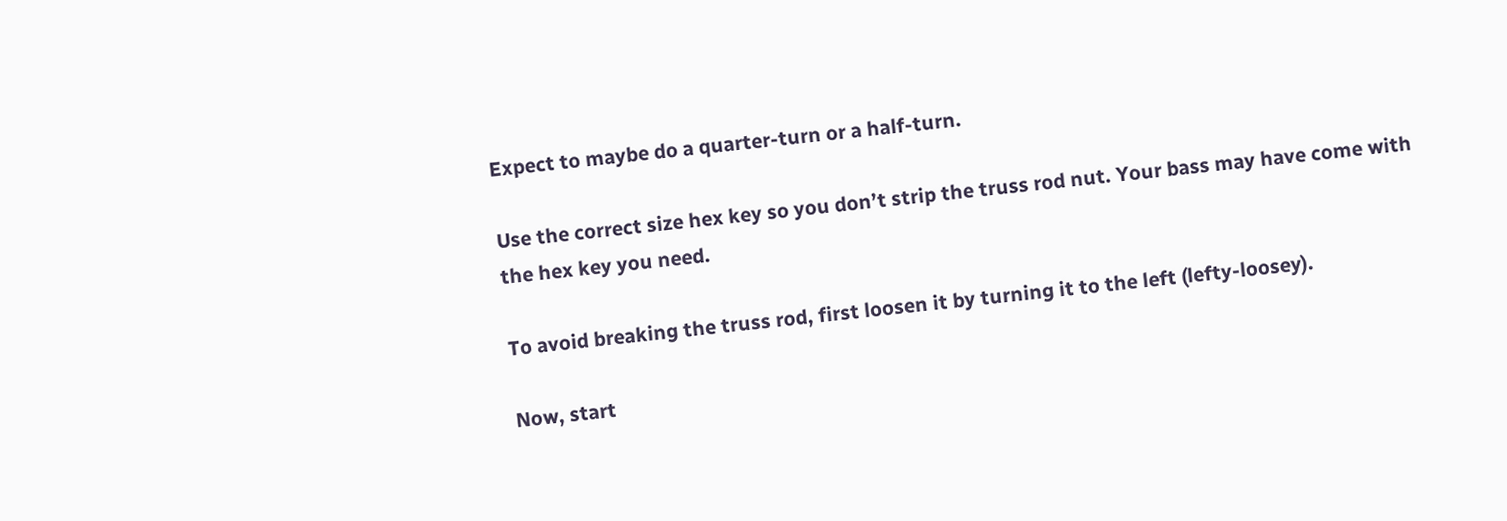Expect to maybe do a quarter-turn or a half-turn.

Use the correct size hex key so you don’t strip the truss rod nut. Your bass may have come with the hex key you need.

To avoid breaking the truss rod, first loosen it by turning it to the left (lefty-loosey).

Now, start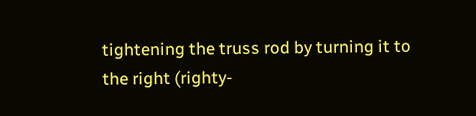tightening the truss rod by turning it to the right (righty-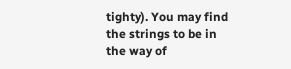tighty). You may find the strings to be in the way of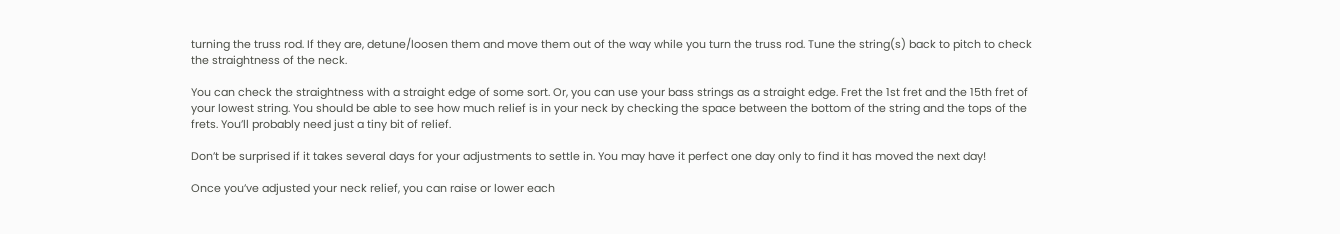turning the truss rod. If they are, detune/loosen them and move them out of the way while you turn the truss rod. Tune the string(s) back to pitch to check the straightness of the neck.

You can check the straightness with a straight edge of some sort. Or, you can use your bass strings as a straight edge. Fret the 1st fret and the 15th fret of your lowest string. You should be able to see how much relief is in your neck by checking the space between the bottom of the string and the tops of the frets. You’ll probably need just a tiny bit of relief.

Don’t be surprised if it takes several days for your adjustments to settle in. You may have it perfect one day only to find it has moved the next day!

Once you’ve adjusted your neck relief, you can raise or lower each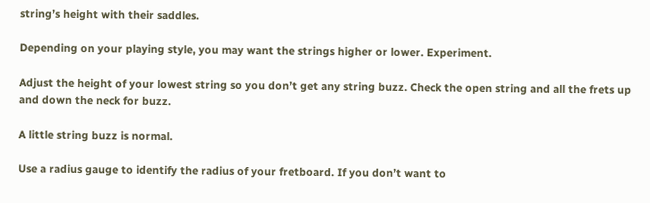string’s height with their saddles.

Depending on your playing style, you may want the strings higher or lower. Experiment.

Adjust the height of your lowest string so you don’t get any string buzz. Check the open string and all the frets up and down the neck for buzz.

A little string buzz is normal.

Use a radius gauge to identify the radius of your fretboard. If you don’t want to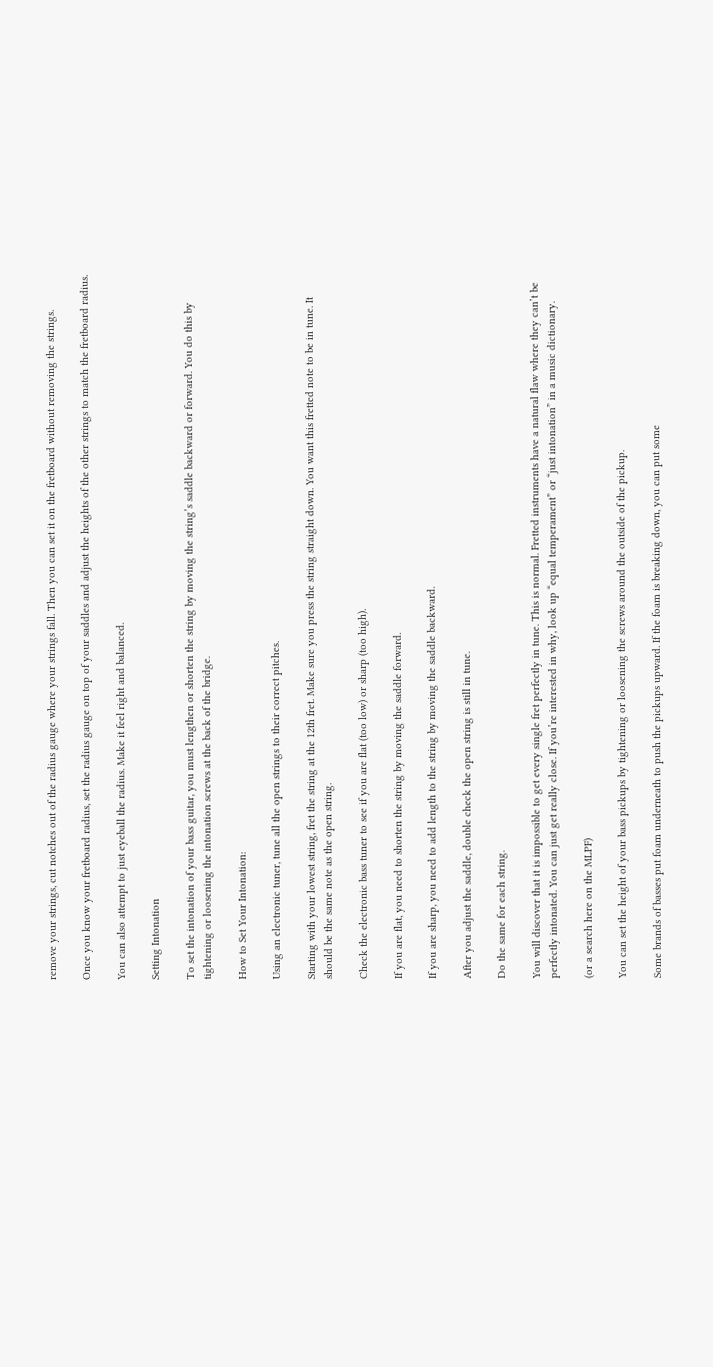remove your strings, cut notches out of the radius gauge where your strings fall. Then you can set it on the fretboard without removing the strings.

Once you know your fretboard radius, set the radius gauge on top of your saddles and adjust the heights of the other strings to match the fretboard radius.

You can also attempt to just eyeball the radius. Make it feel right and balanced.

Setting Intonation

To set the intonation of your bass guitar, you must lengthen or shorten the string by moving the string’s saddle backward or forward. You do this by tightening or loosening the intonation screws at the back of the bridge.

How to Set Your Intonation:

Using an electronic tuner, tune all the open strings to their correct pitches.

Starting with your lowest string, fret the string at the 12th fret. Make sure you press the string straight down. You want this fretted note to be in tune. It should be the same note as the open string.

Check the electronic bass tuner to see if you are flat (too low) or sharp (too high).

If you are flat, you need to shorten the string by moving the saddle forward.

If you are sharp, you need to add length to the string by moving the saddle backward.

After you adjust the saddle, double check the open string is still in tune.

Do the same for each string.

You will discover that it is impossible to get every single fret perfectly in tune. This is normal. Fretted instruments have a natural flaw where they can’t be perfectly intonated. You can just get really close. If you’re interested in why, look up “equal temperament” or “just intonation” in a music dictionary.

(or a search here on the MLPF)

You can set the height of your bass pickups by tightening or loosening the screws around the outside of the pickup.

Some brands of basses put foam underneath to push the pickups upward. If the foam is breaking down, you can put some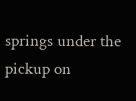springs under the pickup on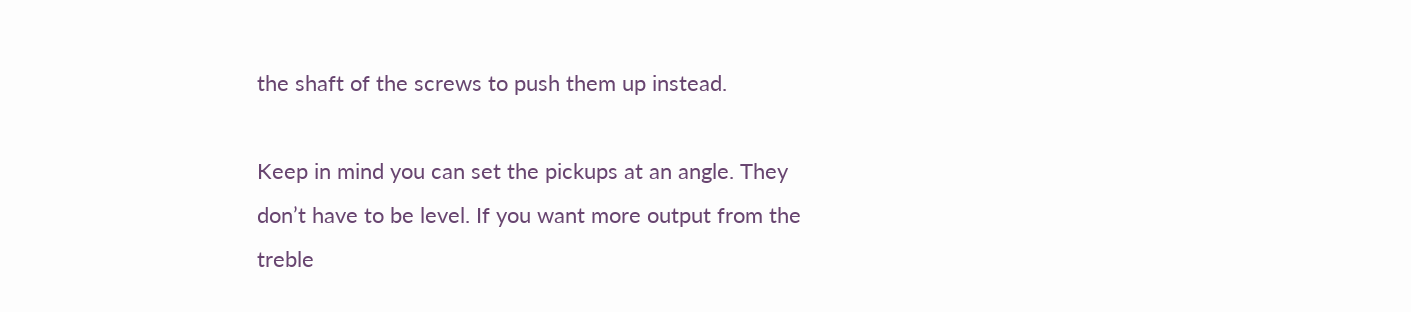the shaft of the screws to push them up instead.

Keep in mind you can set the pickups at an angle. They don’t have to be level. If you want more output from the treble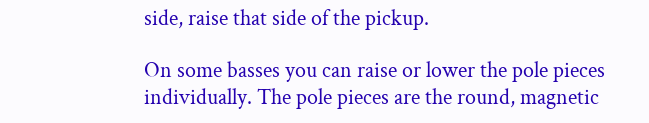side, raise that side of the pickup.

On some basses you can raise or lower the pole pieces individually. The pole pieces are the round, magnetic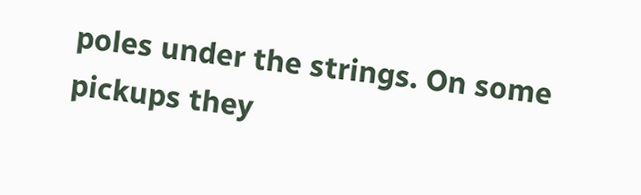poles under the strings. On some pickups they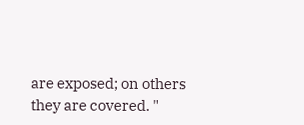are exposed; on others they are covered. "